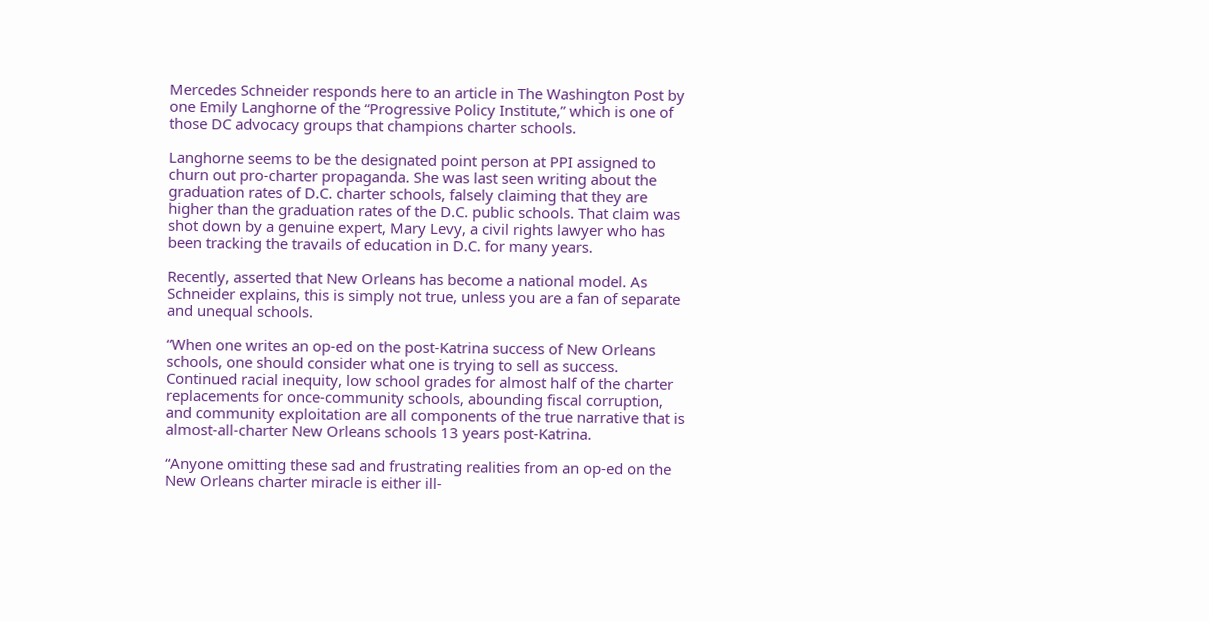Mercedes Schneider responds here to an article in The Washington Post by one Emily Langhorne of the “Progressive Policy Institute,” which is one of those DC advocacy groups that champions charter schools.

Langhorne seems to be the designated point person at PPI assigned to churn out pro-charter propaganda. She was last seen writing about the graduation rates of D.C. charter schools, falsely claiming that they are higher than the graduation rates of the D.C. public schools. That claim was shot down by a genuine expert, Mary Levy, a civil rights lawyer who has been tracking the travails of education in D.C. for many years.

Recently, asserted that New Orleans has become a national model. As Schneider explains, this is simply not true, unless you are a fan of separate and unequal schools.

“When one writes an op-ed on the post-Katrina success of New Orleans schools, one should consider what one is trying to sell as success. Continued racial inequity, low school grades for almost half of the charter replacements for once-community schools, abounding fiscal corruption, and community exploitation are all components of the true narrative that is almost-all-charter New Orleans schools 13 years post-Katrina.

“Anyone omitting these sad and frustrating realities from an op-ed on the New Orleans charter miracle is either ill-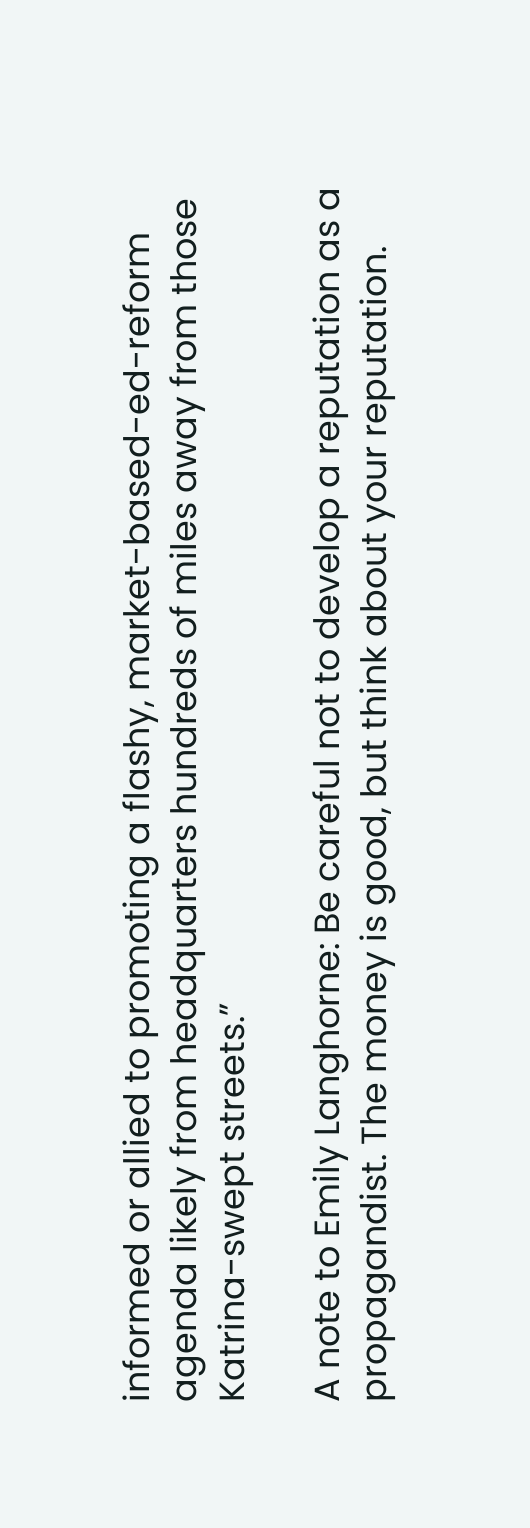informed or allied to promoting a flashy, market-based-ed-reform agenda likely from headquarters hundreds of miles away from those Katrina-swept streets.”

A note to Emily Langhorne: Be careful not to develop a reputation as a propagandist. The money is good, but think about your reputation.